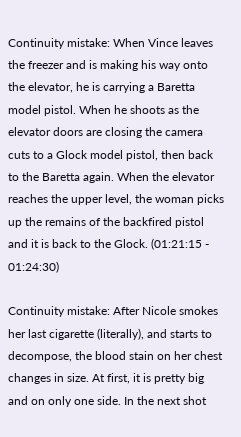Continuity mistake: When Vince leaves the freezer and is making his way onto the elevator, he is carrying a Baretta model pistol. When he shoots as the elevator doors are closing the camera cuts to a Glock model pistol, then back to the Baretta again. When the elevator reaches the upper level, the woman picks up the remains of the backfired pistol and it is back to the Glock. (01:21:15 - 01:24:30)

Continuity mistake: After Nicole smokes her last cigarette (literally), and starts to decompose, the blood stain on her chest changes in size. At first, it is pretty big and on only one side. In the next shot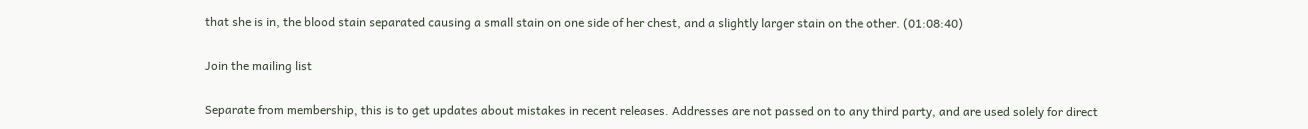that she is in, the blood stain separated causing a small stain on one side of her chest, and a slightly larger stain on the other. (01:08:40)

Join the mailing list

Separate from membership, this is to get updates about mistakes in recent releases. Addresses are not passed on to any third party, and are used solely for direct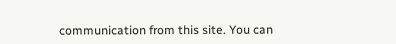communication from this site. You can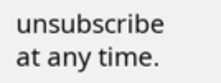unsubscribe at any time.